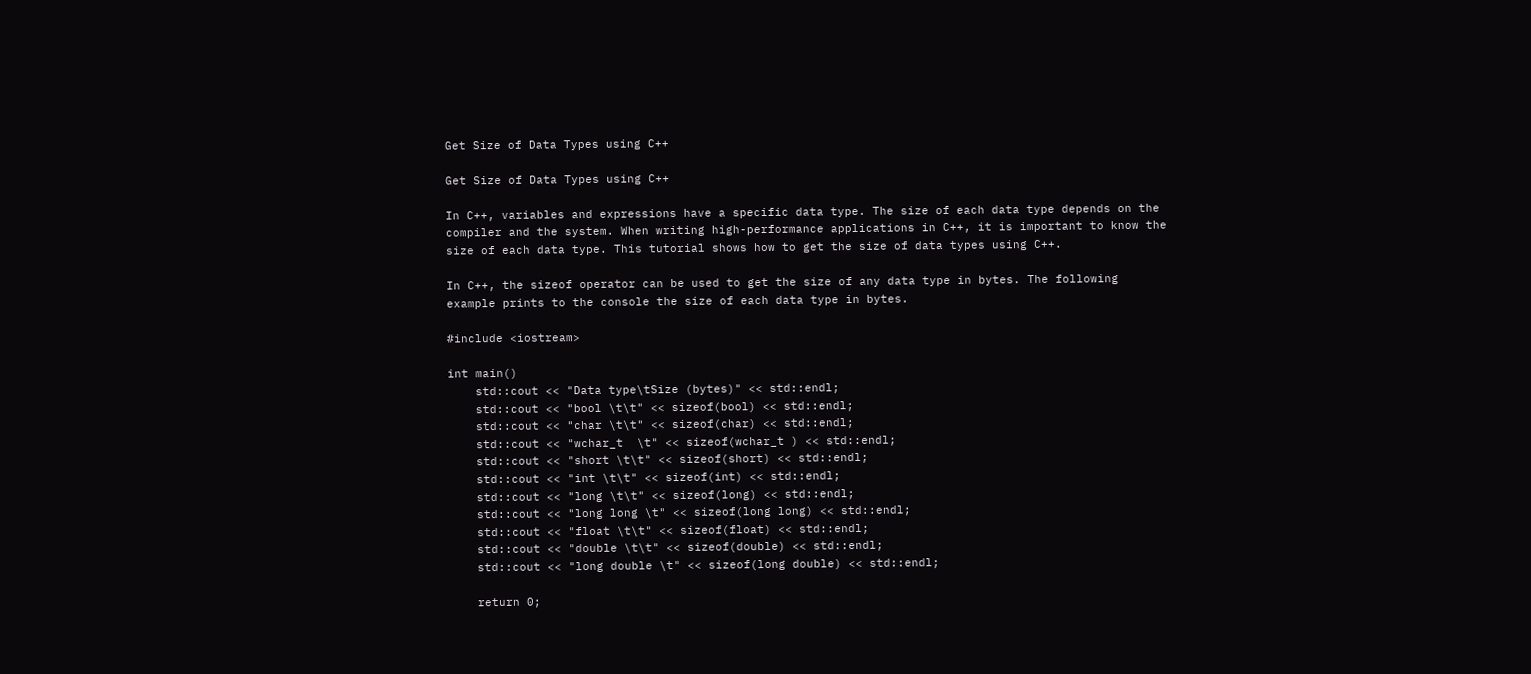Get Size of Data Types using C++

Get Size of Data Types using C++

In C++, variables and expressions have a specific data type. The size of each data type depends on the compiler and the system. When writing high-performance applications in C++, it is important to know the size of each data type. This tutorial shows how to get the size of data types using C++.

In C++, the sizeof operator can be used to get the size of any data type in bytes. The following example prints to the console the size of each data type in bytes.

#include <iostream>

int main()
    std::cout << "Data type\tSize (bytes)" << std::endl;
    std::cout << "bool \t\t" << sizeof(bool) << std::endl;
    std::cout << "char \t\t" << sizeof(char) << std::endl;
    std::cout << "wchar_t  \t" << sizeof(wchar_t ) << std::endl;
    std::cout << "short \t\t" << sizeof(short) << std::endl;
    std::cout << "int \t\t" << sizeof(int) << std::endl;
    std::cout << "long \t\t" << sizeof(long) << std::endl;
    std::cout << "long long \t" << sizeof(long long) << std::endl;
    std::cout << "float \t\t" << sizeof(float) << std::endl;
    std::cout << "double \t\t" << sizeof(double) << std::endl;
    std::cout << "long double \t" << sizeof(long double) << std::endl;

    return 0;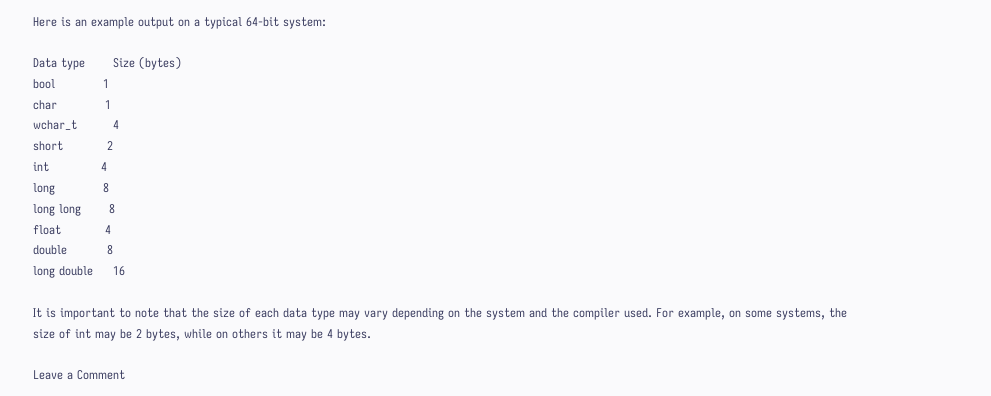Here is an example output on a typical 64-bit system:

Data type       Size (bytes)
bool            1
char            1
wchar_t         4
short           2
int             4
long            8
long long       8
float           4
double          8
long double     16

It is important to note that the size of each data type may vary depending on the system and the compiler used. For example, on some systems, the size of int may be 2 bytes, while on others it may be 4 bytes.

Leave a Comment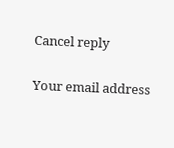Cancel reply

Your email address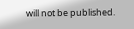will not be published.